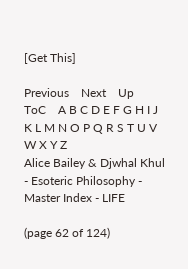[Get This]

Previous    Next    Up    ToC    A B C D E F G H I J K L M N O P Q R S T U V W X Y Z
Alice Bailey & Djwhal Khul - Esoteric Philosophy - Master Index - LIFE

(page 62 of 124)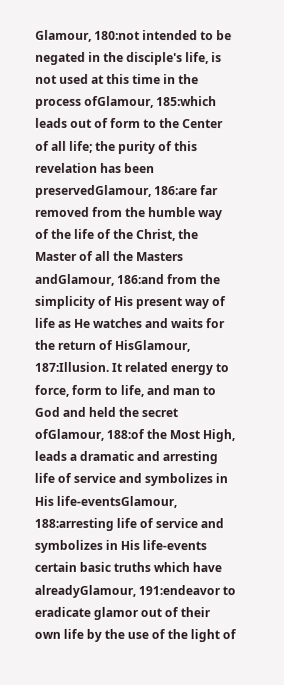Glamour, 180:not intended to be negated in the disciple's life, is not used at this time in the process ofGlamour, 185:which leads out of form to the Center of all life; the purity of this revelation has been preservedGlamour, 186:are far removed from the humble way of the life of the Christ, the Master of all the Masters andGlamour, 186:and from the simplicity of His present way of life as He watches and waits for the return of HisGlamour, 187:Illusion. It related energy to force, form to life, and man to God and held the secret ofGlamour, 188:of the Most High, leads a dramatic and arresting life of service and symbolizes in His life-eventsGlamour, 188:arresting life of service and symbolizes in His life-events certain basic truths which have alreadyGlamour, 191:endeavor to eradicate glamor out of their own life by the use of the light of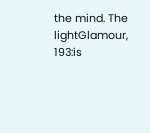the mind. The lightGlamour, 193:is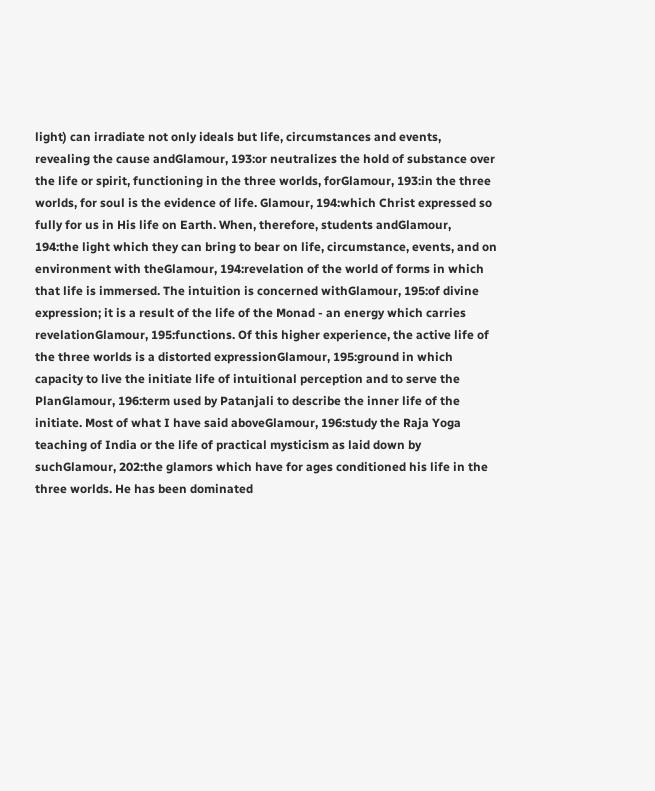light) can irradiate not only ideals but life, circumstances and events, revealing the cause andGlamour, 193:or neutralizes the hold of substance over the life or spirit, functioning in the three worlds, forGlamour, 193:in the three worlds, for soul is the evidence of life. Glamour, 194:which Christ expressed so fully for us in His life on Earth. When, therefore, students andGlamour, 194:the light which they can bring to bear on life, circumstance, events, and on environment with theGlamour, 194:revelation of the world of forms in which that life is immersed. The intuition is concerned withGlamour, 195:of divine expression; it is a result of the life of the Monad - an energy which carries revelationGlamour, 195:functions. Of this higher experience, the active life of the three worlds is a distorted expressionGlamour, 195:ground in which capacity to live the initiate life of intuitional perception and to serve the PlanGlamour, 196:term used by Patanjali to describe the inner life of the initiate. Most of what I have said aboveGlamour, 196:study the Raja Yoga teaching of India or the life of practical mysticism as laid down by suchGlamour, 202:the glamors which have for ages conditioned his life in the three worlds. He has been dominated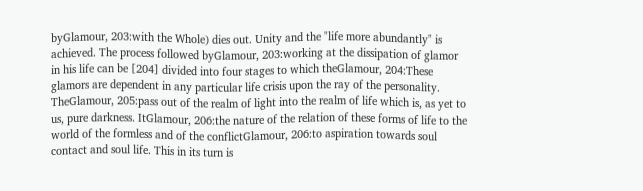byGlamour, 203:with the Whole) dies out. Unity and the "life more abundantly" is achieved. The process followed byGlamour, 203:working at the dissipation of glamor in his life can be [204] divided into four stages to which theGlamour, 204:These glamors are dependent in any particular life crisis upon the ray of the personality. TheGlamour, 205:pass out of the realm of light into the realm of life which is, as yet to us, pure darkness. ItGlamour, 206:the nature of the relation of these forms of life to the world of the formless and of the conflictGlamour, 206:to aspiration towards soul contact and soul life. This in its turn is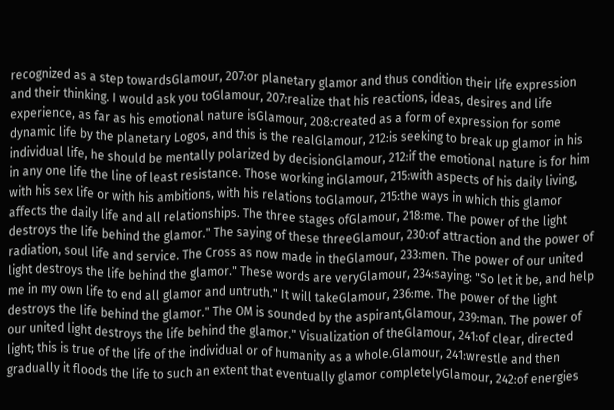recognized as a step towardsGlamour, 207:or planetary glamor and thus condition their life expression and their thinking. I would ask you toGlamour, 207:realize that his reactions, ideas, desires and life experience, as far as his emotional nature isGlamour, 208:created as a form of expression for some dynamic life by the planetary Logos, and this is the realGlamour, 212:is seeking to break up glamor in his individual life, he should be mentally polarized by decisionGlamour, 212:if the emotional nature is for him in any one life the line of least resistance. Those working inGlamour, 215:with aspects of his daily living, with his sex life or with his ambitions, with his relations toGlamour, 215:the ways in which this glamor affects the daily life and all relationships. The three stages ofGlamour, 218:me. The power of the light destroys the life behind the glamor." The saying of these threeGlamour, 230:of attraction and the power of radiation, soul life and service. The Cross as now made in theGlamour, 233:men. The power of our united light destroys the life behind the glamor." These words are veryGlamour, 234:saying: "So let it be, and help me in my own life to end all glamor and untruth." It will takeGlamour, 236:me. The power of the light destroys the life behind the glamor." The OM is sounded by the aspirant,Glamour, 239:man. The power of our united light destroys the life behind the glamor." Visualization of theGlamour, 241:of clear, directed light; this is true of the life of the individual or of humanity as a whole.Glamour, 241:wrestle and then gradually it floods the life to such an extent that eventually glamor completelyGlamour, 242:of energies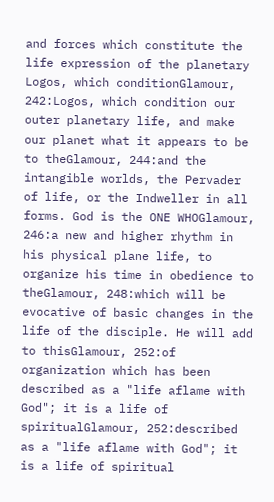and forces which constitute the life expression of the planetary Logos, which conditionGlamour, 242:Logos, which condition our outer planetary life, and make our planet what it appears to be to theGlamour, 244:and the intangible worlds, the Pervader of life, or the Indweller in all forms. God is the ONE WHOGlamour, 246:a new and higher rhythm in his physical plane life, to organize his time in obedience to theGlamour, 248:which will be evocative of basic changes in the life of the disciple. He will add to thisGlamour, 252:of organization which has been described as a "life aflame with God"; it is a life of spiritualGlamour, 252:described as a "life aflame with God"; it is a life of spiritual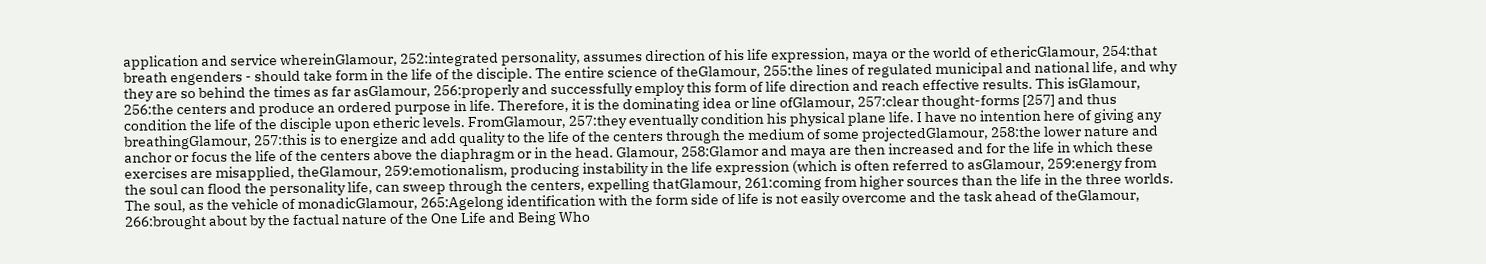application and service whereinGlamour, 252:integrated personality, assumes direction of his life expression, maya or the world of ethericGlamour, 254:that breath engenders - should take form in the life of the disciple. The entire science of theGlamour, 255:the lines of regulated municipal and national life, and why they are so behind the times as far asGlamour, 256:properly and successfully employ this form of life direction and reach effective results. This isGlamour, 256:the centers and produce an ordered purpose in life. Therefore, it is the dominating idea or line ofGlamour, 257:clear thought-forms [257] and thus condition the life of the disciple upon etheric levels. FromGlamour, 257:they eventually condition his physical plane life. I have no intention here of giving any breathingGlamour, 257:this is to energize and add quality to the life of the centers through the medium of some projectedGlamour, 258:the lower nature and anchor or focus the life of the centers above the diaphragm or in the head. Glamour, 258:Glamor and maya are then increased and for the life in which these exercises are misapplied, theGlamour, 259:emotionalism, producing instability in the life expression (which is often referred to asGlamour, 259:energy from the soul can flood the personality life, can sweep through the centers, expelling thatGlamour, 261:coming from higher sources than the life in the three worlds. The soul, as the vehicle of monadicGlamour, 265:Agelong identification with the form side of life is not easily overcome and the task ahead of theGlamour, 266:brought about by the factual nature of the One Life and Being Who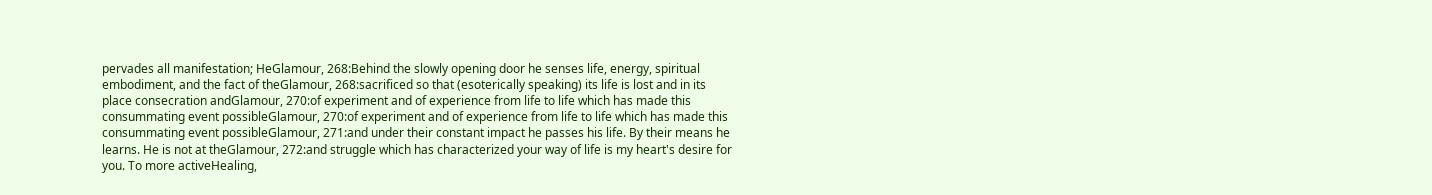pervades all manifestation; HeGlamour, 268:Behind the slowly opening door he senses life, energy, spiritual embodiment, and the fact of theGlamour, 268:sacrificed so that (esoterically speaking) its life is lost and in its place consecration andGlamour, 270:of experiment and of experience from life to life which has made this consummating event possibleGlamour, 270:of experiment and of experience from life to life which has made this consummating event possibleGlamour, 271:and under their constant impact he passes his life. By their means he learns. He is not at theGlamour, 272:and struggle which has characterized your way of life is my heart's desire for you. To more activeHealing,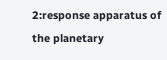2:response apparatus of the planetary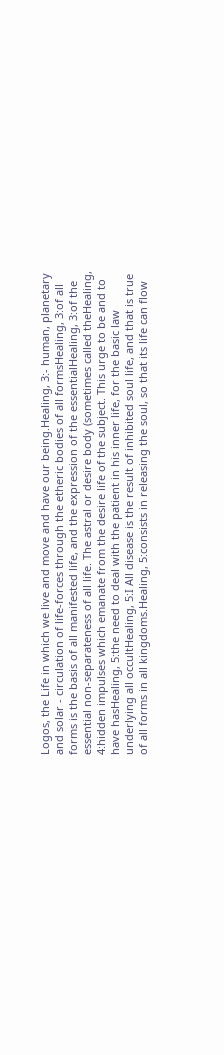Logos, the Life in which we live and move and have our being.Healing, 3:- human, planetary and solar - circulation of life-forces through the etheric bodies of all formsHealing, 3:of all forms is the basis of all manifested life, and the expression of the essentialHealing, 3:of the essential non-separateness of all life. The astral or desire body (sometimes called theHealing, 4:hidden impulses which emanate from the desire life of the subject. This urge to be and to have hasHealing, 5:the need to deal with the patient in his inner life, for the basic law underlying all occultHealing, 5:I All disease is the result of inhibited soul life, and that is true of all forms in all kingdoms.Healing, 5:consists in releasing the soul, so that its life can flow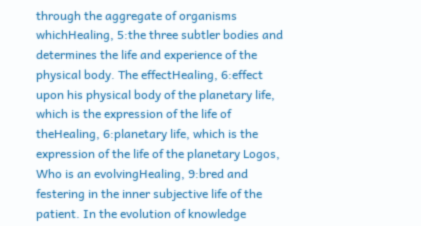through the aggregate of organisms whichHealing, 5:the three subtler bodies and determines the life and experience of the physical body. The effectHealing, 6:effect upon his physical body of the planetary life, which is the expression of the life of theHealing, 6:planetary life, which is the expression of the life of the planetary Logos, Who is an evolvingHealing, 9:bred and festering in the inner subjective life of the patient. In the evolution of knowledge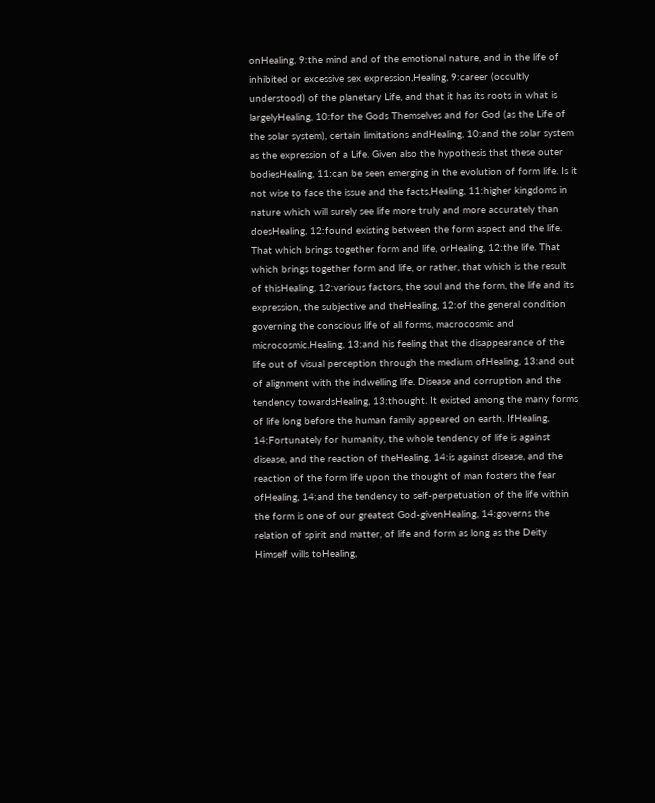onHealing, 9:the mind and of the emotional nature, and in the life of inhibited or excessive sex expression,Healing, 9:career (occultly understood) of the planetary Life, and that it has its roots in what is largelyHealing, 10:for the Gods Themselves and for God (as the Life of the solar system), certain limitations andHealing, 10:and the solar system as the expression of a Life. Given also the hypothesis that these outer bodiesHealing, 11:can be seen emerging in the evolution of form life. Is it not wise to face the issue and the facts,Healing, 11:higher kingdoms in nature which will surely see life more truly and more accurately than doesHealing, 12:found existing between the form aspect and the life. That which brings together form and life, orHealing, 12:the life. That which brings together form and life, or rather, that which is the result of thisHealing, 12:various factors, the soul and the form, the life and its expression, the subjective and theHealing, 12:of the general condition governing the conscious life of all forms, macrocosmic and microcosmic.Healing, 13:and his feeling that the disappearance of the life out of visual perception through the medium ofHealing, 13:and out of alignment with the indwelling life. Disease and corruption and the tendency towardsHealing, 13:thought. It existed among the many forms of life long before the human family appeared on earth. IfHealing, 14:Fortunately for humanity, the whole tendency of life is against disease, and the reaction of theHealing, 14:is against disease, and the reaction of the form life upon the thought of man fosters the fear ofHealing, 14:and the tendency to self-perpetuation of the life within the form is one of our greatest God-givenHealing, 14:governs the relation of spirit and matter, of life and form as long as the Deity Himself wills toHealing,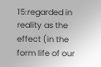15:regarded in reality as the effect (in the form life of our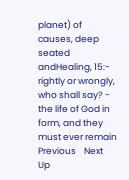planet) of causes, deep seated andHealing, 15:- rightly or wrongly, who shall say? - the life of God in form, and they must ever remain
Previous    Next    Up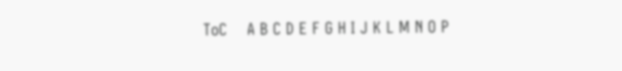ToC    A B C D E F G H I J K L M N O P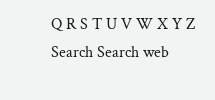Q R S T U V W X Y Z
Search Search web